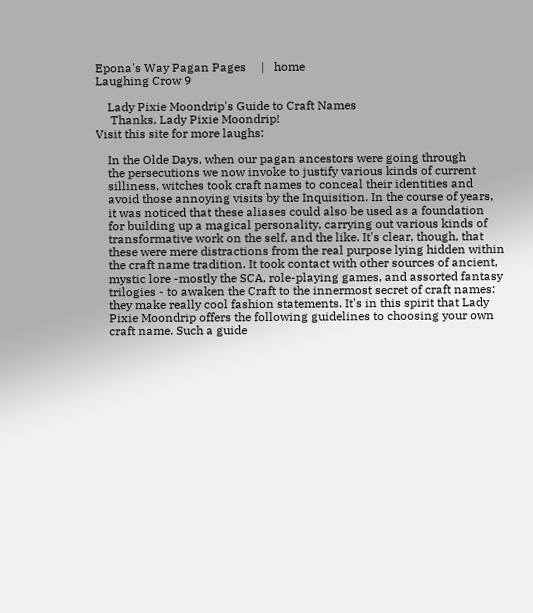Epona's Way Pagan Pages     |   home
Laughing Crow 9

    Lady Pixie Moondrip's Guide to Craft Names
     Thanks, Lady Pixie Moondrip!
Visit this site for more laughs:

    In the Olde Days, when our pagan ancestors were going through
    the persecutions we now invoke to justify various kinds of current
    silliness, witches took craft names to conceal their identities and
    avoid those annoying visits by the Inquisition. In the course of years,
    it was noticed that these aliases could also be used as a foundation
    for building up a magical personality, carrying out various kinds of
    transformative work on the self, and the like. It's clear, though, that
    these were mere distractions from the real purpose lying hidden within
    the craft name tradition. It took contact with other sources of ancient,
    mystic lore -mostly the SCA, role-playing games, and assorted fantasy
    trilogies - to awaken the Craft to the innermost secret of craft names:
    they make really cool fashion statements. It's in this spirit that Lady
    Pixie Moondrip offers the following guidelines to choosing your own
    craft name. Such a guide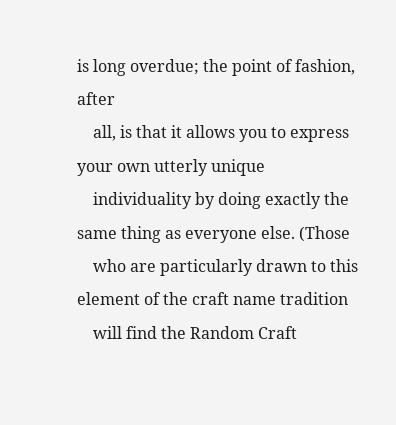is long overdue; the point of fashion, after
    all, is that it allows you to express your own utterly unique
    individuality by doing exactly the same thing as everyone else. (Those
    who are particularly drawn to this element of the craft name tradition
    will find the Random Craft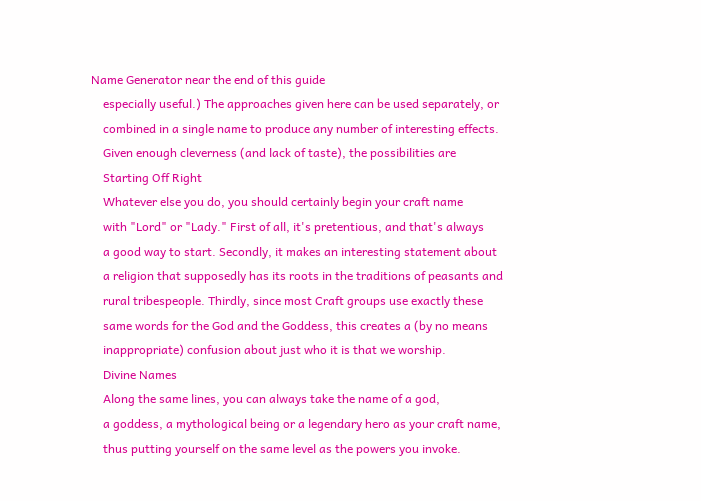Name Generator near the end of this guide
    especially useful.) The approaches given here can be used separately, or
    combined in a single name to produce any number of interesting effects.
    Given enough cleverness (and lack of taste), the possibilities are
    Starting Off Right
    Whatever else you do, you should certainly begin your craft name
    with "Lord" or "Lady." First of all, it's pretentious, and that's always
    a good way to start. Secondly, it makes an interesting statement about
    a religion that supposedly has its roots in the traditions of peasants and
    rural tribespeople. Thirdly, since most Craft groups use exactly these
    same words for the God and the Goddess, this creates a (by no means
    inappropriate) confusion about just who it is that we worship.
    Divine Names
    Along the same lines, you can always take the name of a god,
    a goddess, a mythological being or a legendary hero as your craft name,
    thus putting yourself on the same level as the powers you invoke.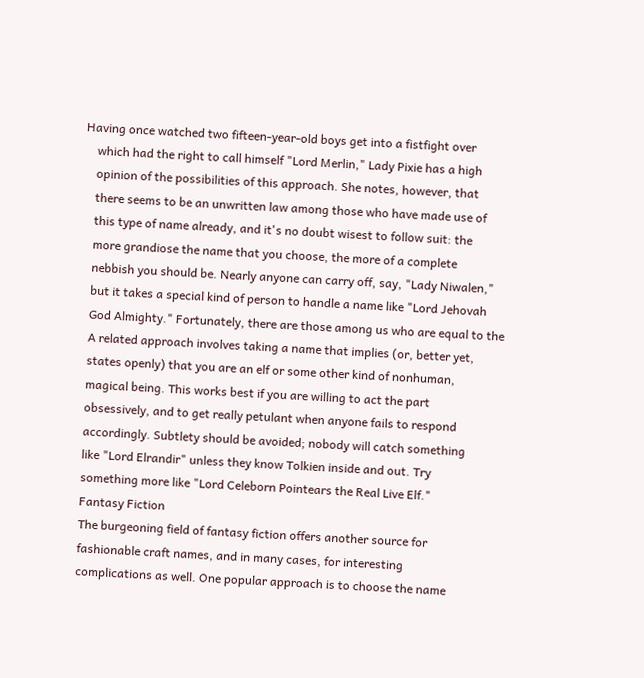Having once watched two fifteen-year-old boys get into a fistfight over
    which had the right to call himself "Lord Merlin," Lady Pixie has a high
    opinion of the possibilities of this approach. She notes, however, that
    there seems to be an unwritten law among those who have made use of
    this type of name already, and it's no doubt wisest to follow suit: the
    more grandiose the name that you choose, the more of a complete
    nebbish you should be. Nearly anyone can carry off, say, "Lady Niwalen,"
    but it takes a special kind of person to handle a name like "Lord Jehovah
    God Almighty." Fortunately, there are those among us who are equal to the
    A related approach involves taking a name that implies (or, better yet,
    states openly) that you are an elf or some other kind of nonhuman,
    magical being. This works best if you are willing to act the part
    obsessively, and to get really petulant when anyone fails to respond
    accordingly. Subtlety should be avoided; nobody will catch something
    like "Lord Elrandir" unless they know Tolkien inside and out. Try
    something more like "Lord Celeborn Pointears the Real Live Elf."
    Fantasy Fiction
    The burgeoning field of fantasy fiction offers another source for
    fashionable craft names, and in many cases, for interesting
    complications as well. One popular approach is to choose the name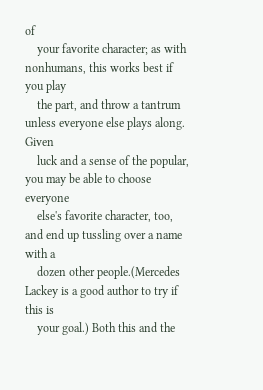of
    your favorite character; as with nonhumans, this works best if you play
    the part, and throw a tantrum unless everyone else plays along. Given
    luck and a sense of the popular, you may be able to choose everyone
    else's favorite character, too, and end up tussling over a name with a
    dozen other people.(Mercedes Lackey is a good author to try if this is
    your goal.) Both this and the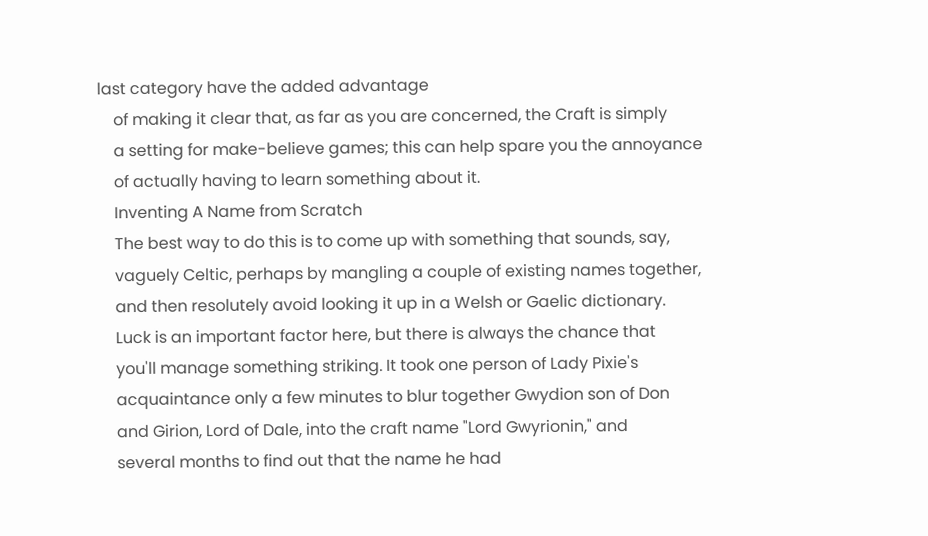last category have the added advantage
    of making it clear that, as far as you are concerned, the Craft is simply
    a setting for make-believe games; this can help spare you the annoyance
    of actually having to learn something about it.
    Inventing A Name from Scratch
    The best way to do this is to come up with something that sounds, say,
    vaguely Celtic, perhaps by mangling a couple of existing names together,
    and then resolutely avoid looking it up in a Welsh or Gaelic dictionary.
    Luck is an important factor here, but there is always the chance that
    you'll manage something striking. It took one person of Lady Pixie's
    acquaintance only a few minutes to blur together Gwydion son of Don
    and Girion, Lord of Dale, into the craft name "Lord Gwyrionin," and
    several months to find out that the name he had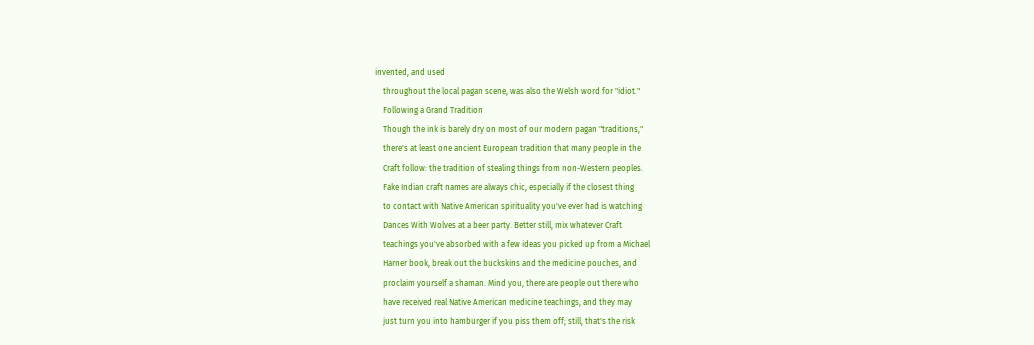invented, and used
    throughout the local pagan scene, was also the Welsh word for "idiot."
    Following a Grand Tradition
    Though the ink is barely dry on most of our modern pagan "traditions,"
    there's at least one ancient European tradition that many people in the
    Craft follow: the tradition of stealing things from non-Western peoples.
    Fake Indian craft names are always chic, especially if the closest thing
    to contact with Native American spirituality you've ever had is watching
    Dances With Wolves at a beer party. Better still, mix whatever Craft
    teachings you've absorbed with a few ideas you picked up from a Michael
    Harner book, break out the buckskins and the medicine pouches, and
    proclaim yourself a shaman. Mind you, there are people out there who
    have received real Native American medicine teachings, and they may
    just turn you into hamburger if you piss them off; still, that's the risk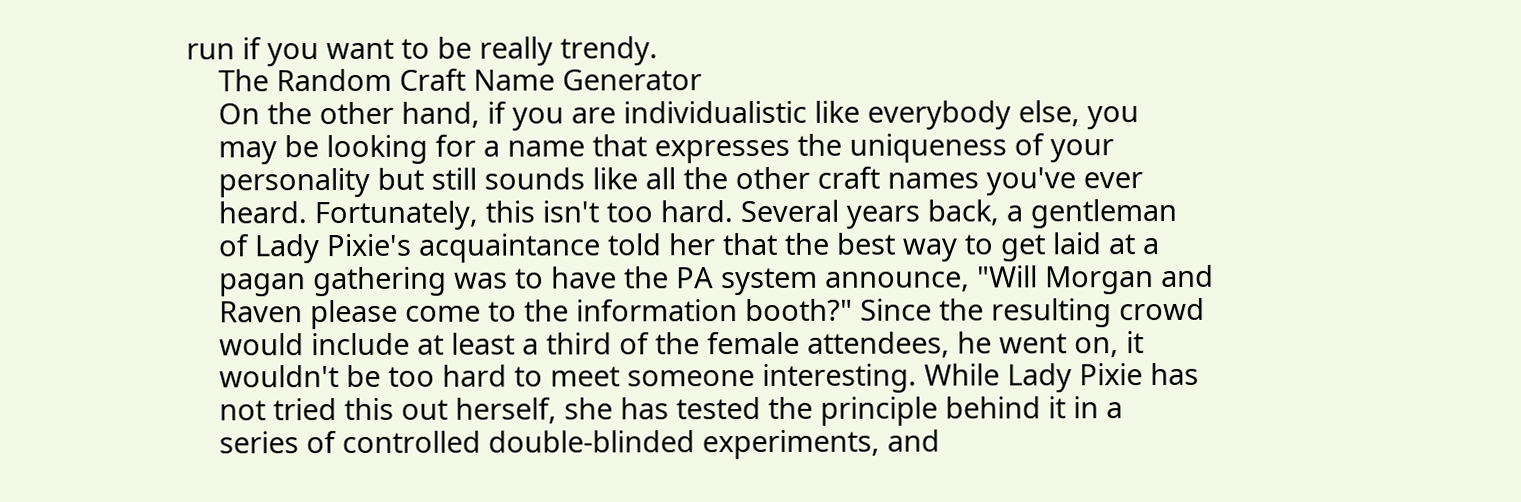run if you want to be really trendy.
    The Random Craft Name Generator
    On the other hand, if you are individualistic like everybody else, you
    may be looking for a name that expresses the uniqueness of your
    personality but still sounds like all the other craft names you've ever
    heard. Fortunately, this isn't too hard. Several years back, a gentleman
    of Lady Pixie's acquaintance told her that the best way to get laid at a
    pagan gathering was to have the PA system announce, "Will Morgan and
    Raven please come to the information booth?" Since the resulting crowd
    would include at least a third of the female attendees, he went on, it
    wouldn't be too hard to meet someone interesting. While Lady Pixie has
    not tried this out herself, she has tested the principle behind it in a
    series of controlled double-blinded experiments, and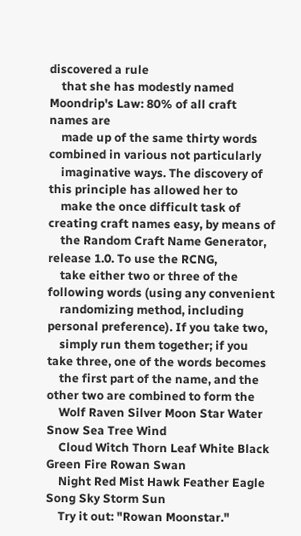discovered a rule
    that she has modestly named Moondrip's Law: 80% of all craft names are
    made up of the same thirty words combined in various not particularly
    imaginative ways. The discovery of this principle has allowed her to
    make the once difficult task of creating craft names easy, by means of
    the Random Craft Name Generator, release 1.0. To use the RCNG,
    take either two or three of the following words (using any convenient
    randomizing method, including personal preference). If you take two,
    simply run them together; if you take three, one of the words becomes
    the first part of the name, and the other two are combined to form the
    Wolf Raven Silver Moon Star Water Snow Sea Tree Wind
    Cloud Witch Thorn Leaf White Black Green Fire Rowan Swan
    Night Red Mist Hawk Feather Eagle Song Sky Storm Sun
    Try it out: "Rowan Moonstar."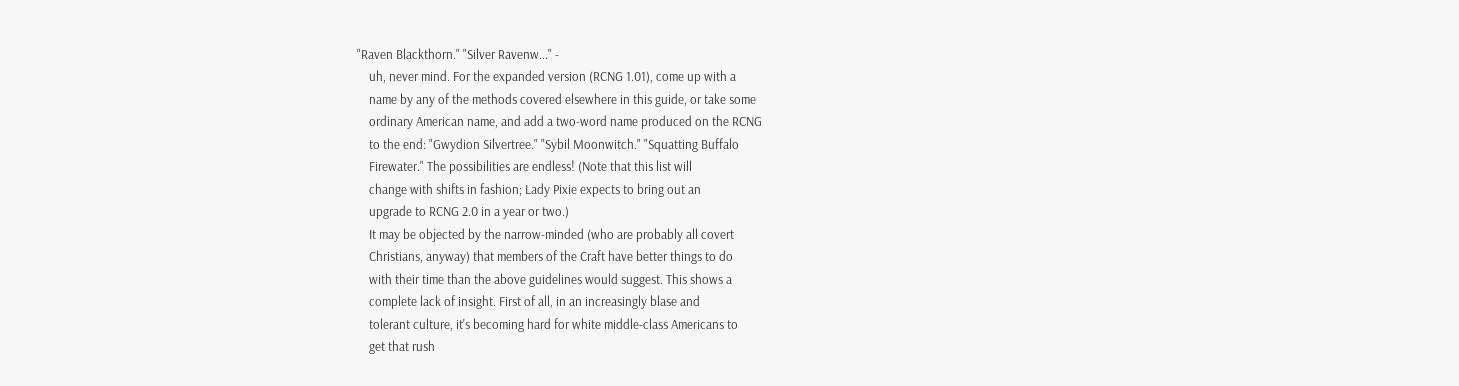"Raven Blackthorn." "Silver Ravenw..." -
    uh, never mind. For the expanded version (RCNG 1.01), come up with a
    name by any of the methods covered elsewhere in this guide, or take some
    ordinary American name, and add a two-word name produced on the RCNG
    to the end: "Gwydion Silvertree." "Sybil Moonwitch." "Squatting Buffalo
    Firewater." The possibilities are endless! (Note that this list will
    change with shifts in fashion; Lady Pixie expects to bring out an
    upgrade to RCNG 2.0 in a year or two.)
    It may be objected by the narrow-minded (who are probably all covert
    Christians, anyway) that members of the Craft have better things to do
    with their time than the above guidelines would suggest. This shows a
    complete lack of insight. First of all, in an increasingly blase and
    tolerant culture, it's becoming hard for white middle-class Americans to
    get that rush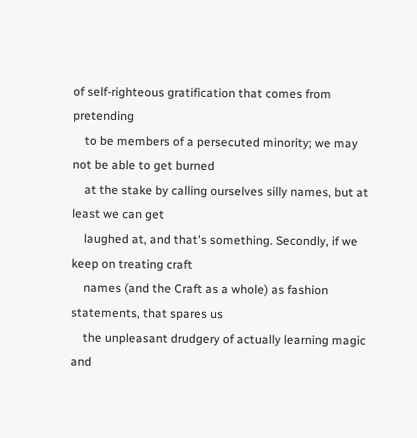of self-righteous gratification that comes from pretending
    to be members of a persecuted minority; we may not be able to get burned
    at the stake by calling ourselves silly names, but at least we can get
    laughed at, and that's something. Secondly, if we keep on treating craft
    names (and the Craft as a whole) as fashion statements, that spares us
    the unpleasant drudgery of actually learning magic and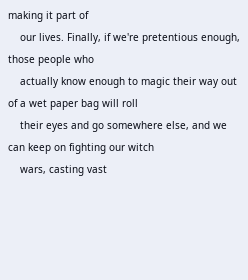making it part of
    our lives. Finally, if we're pretentious enough, those people who
    actually know enough to magic their way out of a wet paper bag will roll
    their eyes and go somewhere else, and we can keep on fighting our witch
    wars, casting vast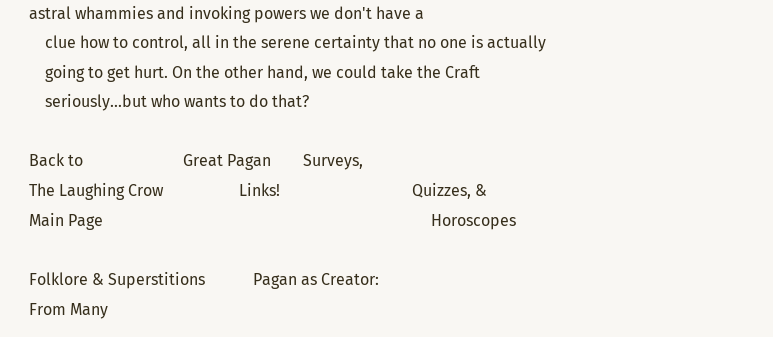astral whammies and invoking powers we don't have a
    clue how to control, all in the serene certainty that no one is actually
    going to get hurt. On the other hand, we could take the Craft
    seriously...but who wants to do that?

Back to                         Great Pagan        Surveys,
The Laughing Crow                   Links!                                 Quizzes, &
Main Page                                                                                  Horoscopes

Folklore & Superstitions            Pagan as Creator:
From Many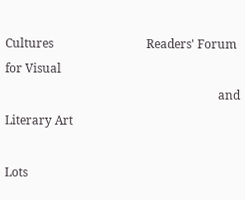Cultures                               Readers' Forum for Visual
                                                                       and Literary Art

Lots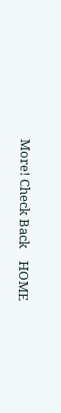More! Check Back    HOME